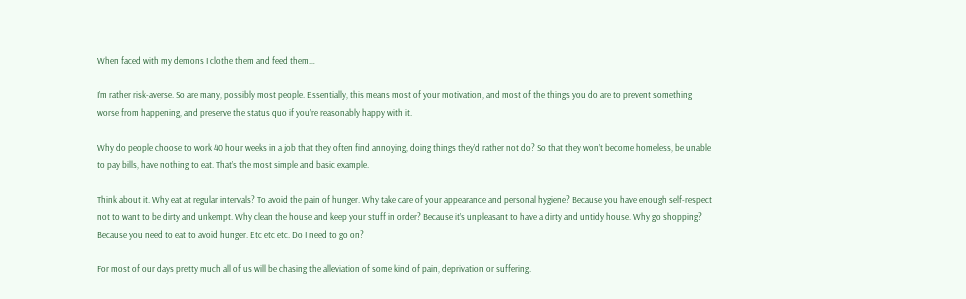When faced with my demons I clothe them and feed them…

I’m rather risk-averse. So are many, possibly most people. Essentially, this means most of your motivation, and most of the things you do are to prevent something worse from happening, and preserve the status quo if you’re reasonably happy with it.

Why do people choose to work 40 hour weeks in a job that they often find annoying, doing things they’d rather not do? So that they won’t become homeless, be unable to pay bills, have nothing to eat. That’s the most simple and basic example.

Think about it. Why eat at regular intervals? To avoid the pain of hunger. Why take care of your appearance and personal hygiene? Because you have enough self-respect not to want to be dirty and unkempt. Why clean the house and keep your stuff in order? Because it’s unpleasant to have a dirty and untidy house. Why go shopping? Because you need to eat to avoid hunger. Etc etc etc. Do I need to go on?

For most of our days pretty much all of us will be chasing the alleviation of some kind of pain, deprivation or suffering.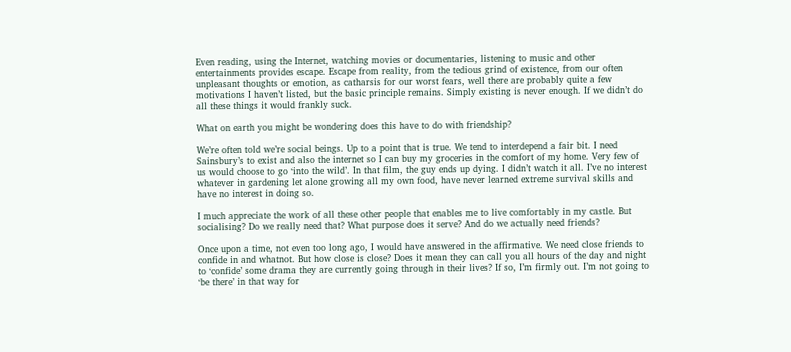Even reading, using the Internet, watching movies or documentaries, listening to music and other entertainments provides escape. Escape from reality, from the tedious grind of existence, from our often unpleasant thoughts or emotion, as catharsis for our worst fears, well there are probably quite a few motivations I haven’t listed, but the basic principle remains. Simply existing is never enough. If we didn’t do all these things it would frankly suck.

What on earth you might be wondering does this have to do with friendship?

We’re often told we’re social beings. Up to a point that is true. We tend to interdepend a fair bit. I need Sainsbury’s to exist and also the internet so I can buy my groceries in the comfort of my home. Very few of us would choose to go ‘into the wild’. In that film, the guy ends up dying. I didn’t watch it all. I’ve no interest whatever in gardening let alone growing all my own food, have never learned extreme survival skills and have no interest in doing so.

I much appreciate the work of all these other people that enables me to live comfortably in my castle. But socialising? Do we really need that? What purpose does it serve? And do we actually need friends?

Once upon a time, not even too long ago, I would have answered in the affirmative. We need close friends to confide in and whatnot. But how close is close? Does it mean they can call you all hours of the day and night to ‘confide’ some drama they are currently going through in their lives? If so, I’m firmly out. I’m not going to ‘be there’ in that way for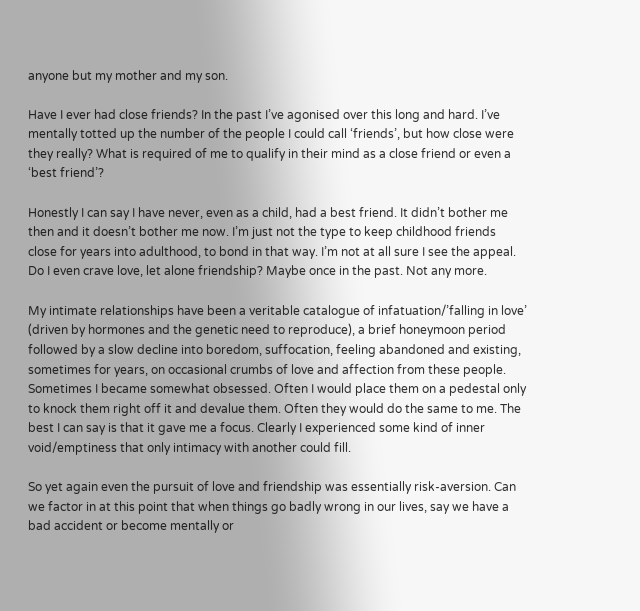anyone but my mother and my son.

Have I ever had close friends? In the past I’ve agonised over this long and hard. I’ve mentally totted up the number of the people I could call ‘friends’, but how close were they really? What is required of me to qualify in their mind as a close friend or even a ‘best friend’?

Honestly I can say I have never, even as a child, had a best friend. It didn’t bother me then and it doesn’t bother me now. I’m just not the type to keep childhood friends close for years into adulthood, to bond in that way. I’m not at all sure I see the appeal. Do I even crave love, let alone friendship? Maybe once in the past. Not any more.

My intimate relationships have been a veritable catalogue of infatuation/’falling in love’ (driven by hormones and the genetic need to reproduce), a brief honeymoon period followed by a slow decline into boredom, suffocation, feeling abandoned and existing, sometimes for years, on occasional crumbs of love and affection from these people. Sometimes I became somewhat obsessed. Often I would place them on a pedestal only to knock them right off it and devalue them. Often they would do the same to me. The best I can say is that it gave me a focus. Clearly I experienced some kind of inner void/emptiness that only intimacy with another could fill.

So yet again even the pursuit of love and friendship was essentially risk-aversion. Can we factor in at this point that when things go badly wrong in our lives, say we have a bad accident or become mentally or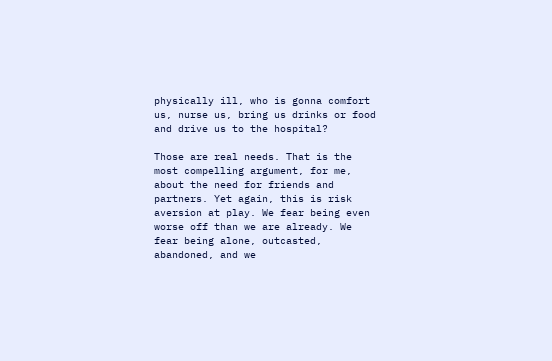physically ill, who is gonna comfort us, nurse us, bring us drinks or food and drive us to the hospital?

Those are real needs. That is the most compelling argument, for me, about the need for friends and partners. Yet again, this is risk aversion at play. We fear being even worse off than we are already. We fear being alone, outcasted, abandoned, and we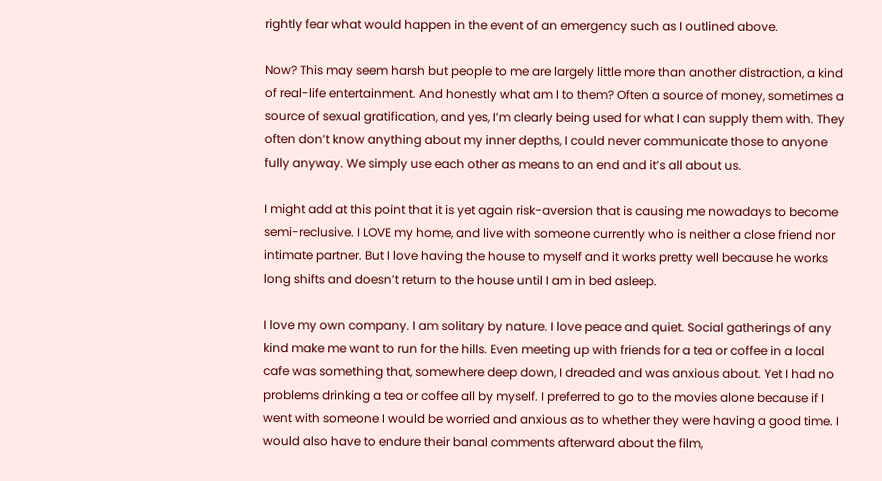rightly fear what would happen in the event of an emergency such as I outlined above.

Now? This may seem harsh but people to me are largely little more than another distraction, a kind of real-life entertainment. And honestly what am I to them? Often a source of money, sometimes a source of sexual gratification, and yes, I’m clearly being used for what I can supply them with. They often don’t know anything about my inner depths, I could never communicate those to anyone fully anyway. We simply use each other as means to an end and it’s all about us.

I might add at this point that it is yet again risk-aversion that is causing me nowadays to become semi-reclusive. I LOVE my home, and live with someone currently who is neither a close friend nor intimate partner. But I love having the house to myself and it works pretty well because he works long shifts and doesn’t return to the house until I am in bed asleep.

I love my own company. I am solitary by nature. I love peace and quiet. Social gatherings of any kind make me want to run for the hills. Even meeting up with friends for a tea or coffee in a local cafe was something that, somewhere deep down, I dreaded and was anxious about. Yet I had no problems drinking a tea or coffee all by myself. I preferred to go to the movies alone because if I went with someone I would be worried and anxious as to whether they were having a good time. I would also have to endure their banal comments afterward about the film,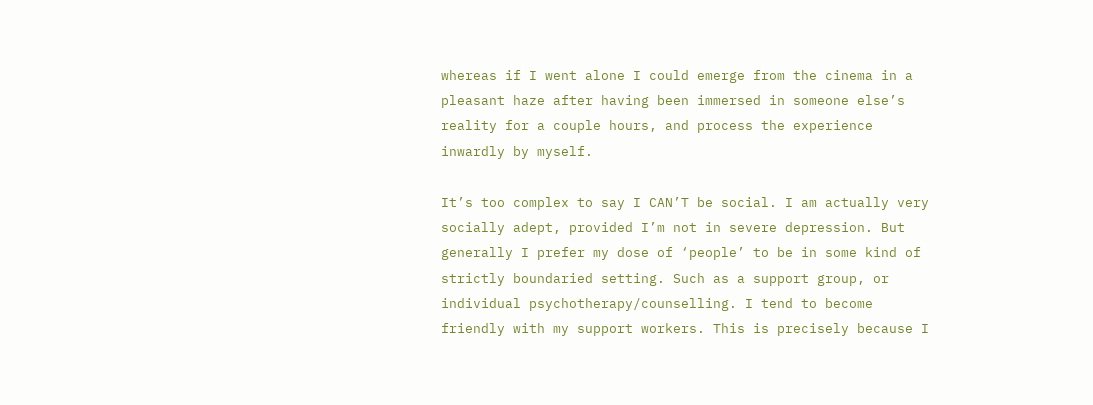whereas if I went alone I could emerge from the cinema in a pleasant haze after having been immersed in someone else’s reality for a couple hours, and process the experience inwardly by myself.

It’s too complex to say I CAN’T be social. I am actually very socially adept, provided I’m not in severe depression. But generally I prefer my dose of ‘people’ to be in some kind of strictly boundaried setting. Such as a support group, or individual psychotherapy/counselling. I tend to become friendly with my support workers. This is precisely because I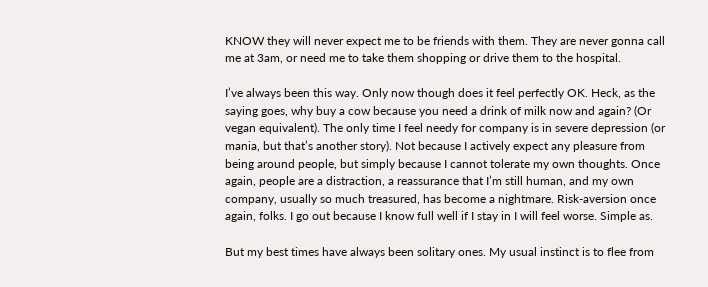KNOW they will never expect me to be friends with them. They are never gonna call me at 3am, or need me to take them shopping or drive them to the hospital.

I’ve always been this way. Only now though does it feel perfectly OK. Heck, as the saying goes, why buy a cow because you need a drink of milk now and again? (Or vegan equivalent). The only time I feel needy for company is in severe depression (or mania, but that’s another story). Not because I actively expect any pleasure from being around people, but simply because I cannot tolerate my own thoughts. Once again, people are a distraction, a reassurance that I’m still human, and my own company, usually so much treasured, has become a nightmare. Risk-aversion once again, folks. I go out because I know full well if I stay in I will feel worse. Simple as.

But my best times have always been solitary ones. My usual instinct is to flee from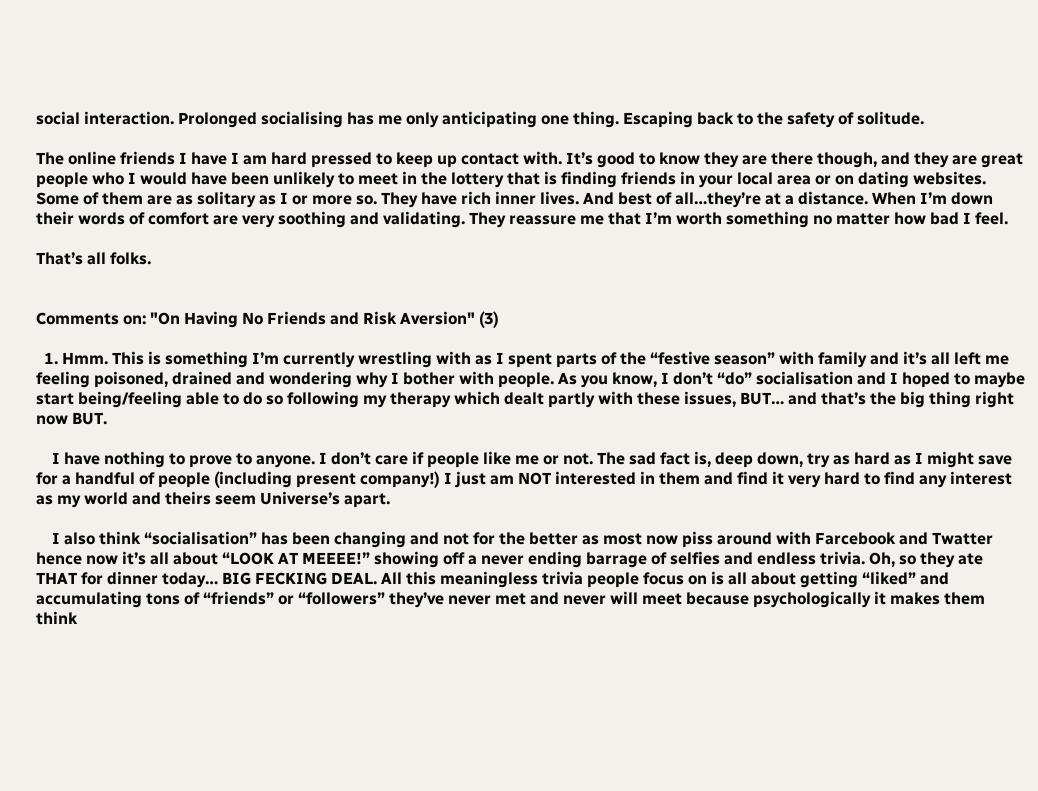social interaction. Prolonged socialising has me only anticipating one thing. Escaping back to the safety of solitude.

The online friends I have I am hard pressed to keep up contact with. It’s good to know they are there though, and they are great people who I would have been unlikely to meet in the lottery that is finding friends in your local area or on dating websites. Some of them are as solitary as I or more so. They have rich inner lives. And best of all…they’re at a distance. When I’m down their words of comfort are very soothing and validating. They reassure me that I’m worth something no matter how bad I feel.

That’s all folks.


Comments on: "On Having No Friends and Risk Aversion" (3)

  1. Hmm. This is something I’m currently wrestling with as I spent parts of the “festive season” with family and it’s all left me feeling poisoned, drained and wondering why I bother with people. As you know, I don’t “do” socialisation and I hoped to maybe start being/feeling able to do so following my therapy which dealt partly with these issues, BUT… and that’s the big thing right now BUT.

    I have nothing to prove to anyone. I don’t care if people like me or not. The sad fact is, deep down, try as hard as I might save for a handful of people (including present company!) I just am NOT interested in them and find it very hard to find any interest as my world and theirs seem Universe’s apart.

    I also think “socialisation” has been changing and not for the better as most now piss around with Farcebook and Twatter hence now it’s all about “LOOK AT MEEEE!” showing off a never ending barrage of selfies and endless trivia. Oh, so they ate THAT for dinner today… BIG FECKING DEAL. All this meaningless trivia people focus on is all about getting “liked” and accumulating tons of “friends” or “followers” they’ve never met and never will meet because psychologically it makes them think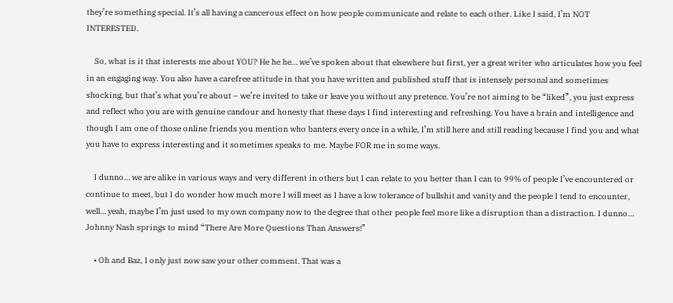they’re something special. It’s all having a cancerous effect on how people communicate and relate to each other. Like I said, I’m NOT INTERESTED.

    So, what is it that interests me about YOU? He he he… we’ve spoken about that elsewhere but first, yer a great writer who articulates how you feel in an engaging way. You also have a carefree attitude in that you have written and published stuff that is intensely personal and sometimes shocking, but that’s what you’re about – we’re invited to take or leave you without any pretence. You’re not aiming to be “liked”, you just express and reflect who you are with genuine candour and honesty that these days I find interesting and refreshing. You have a brain and intelligence and though I am one of those online friends you mention who banters every once in a while, I’m still here and still reading because I find you and what you have to express interesting and it sometimes speaks to me. Maybe FOR me in some ways.

    I dunno… we are alike in various ways and very different in others but I can relate to you better than I can to 99% of people I’ve encountered or continue to meet, but I do wonder how much more I will meet as I have a low tolerance of bullshit and vanity and the people I tend to encounter, well… yeah, maybe I’m just used to my own company now to the degree that other people feel more like a disruption than a distraction. I dunno… Johnny Nash springs to mind “There Are More Questions Than Answers!”

    • Oh and Baz, I only just now saw your other comment. That was a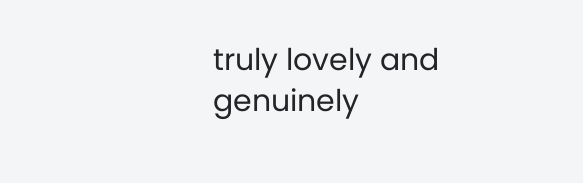truly lovely and genuinely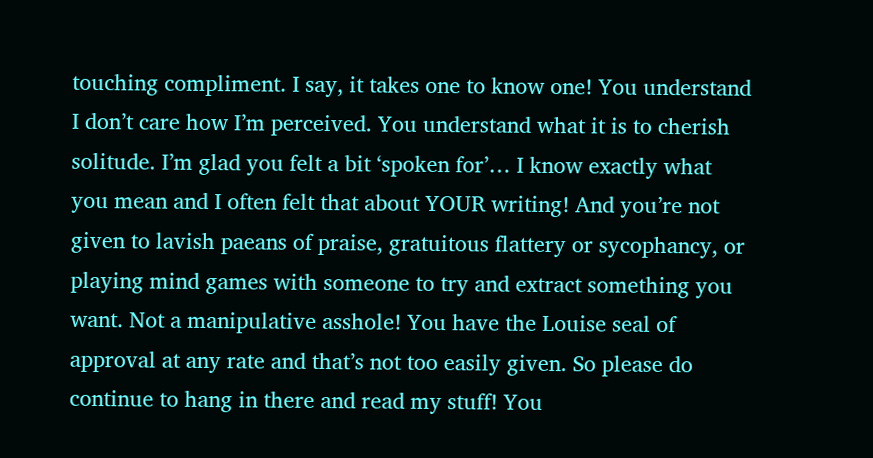touching compliment. I say, it takes one to know one! You understand I don’t care how I’m perceived. You understand what it is to cherish solitude. I’m glad you felt a bit ‘spoken for’… I know exactly what you mean and I often felt that about YOUR writing! And you’re not given to lavish paeans of praise, gratuitous flattery or sycophancy, or playing mind games with someone to try and extract something you want. Not a manipulative asshole! You have the Louise seal of approval at any rate and that’s not too easily given. So please do continue to hang in there and read my stuff! You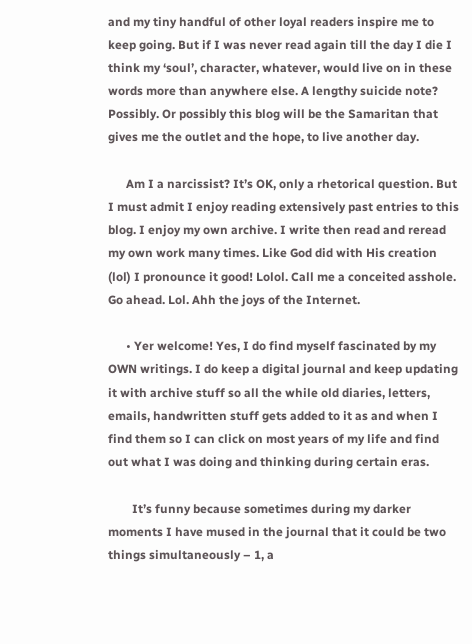and my tiny handful of other loyal readers inspire me to keep going. But if I was never read again till the day I die I think my ‘soul’, character, whatever, would live on in these words more than anywhere else. A lengthy suicide note? Possibly. Or possibly this blog will be the Samaritan that gives me the outlet and the hope, to live another day.

      Am I a narcissist? It’s OK, only a rhetorical question. But I must admit I enjoy reading extensively past entries to this blog. I enjoy my own archive. I write then read and reread my own work many times. Like God did with His creation (lol) I pronounce it good! Lolol. Call me a conceited asshole. Go ahead. Lol. Ahh the joys of the Internet.

      • Yer welcome! Yes, I do find myself fascinated by my OWN writings. I do keep a digital journal and keep updating it with archive stuff so all the while old diaries, letters, emails, handwritten stuff gets added to it as and when I find them so I can click on most years of my life and find out what I was doing and thinking during certain eras.

        It’s funny because sometimes during my darker moments I have mused in the journal that it could be two things simultaneously – 1, a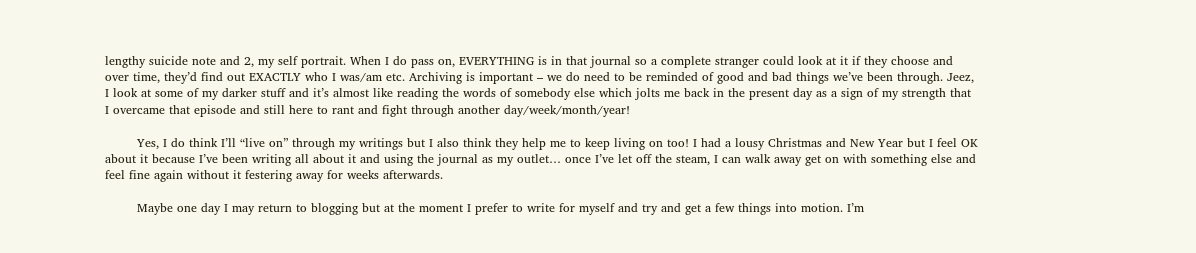lengthy suicide note and 2, my self portrait. When I do pass on, EVERYTHING is in that journal so a complete stranger could look at it if they choose and over time, they’d find out EXACTLY who I was/am etc. Archiving is important – we do need to be reminded of good and bad things we’ve been through. Jeez, I look at some of my darker stuff and it’s almost like reading the words of somebody else which jolts me back in the present day as a sign of my strength that I overcame that episode and still here to rant and fight through another day/week/month/year!

        Yes, I do think I’ll “live on” through my writings but I also think they help me to keep living on too! I had a lousy Christmas and New Year but I feel OK about it because I’ve been writing all about it and using the journal as my outlet… once I’ve let off the steam, I can walk away get on with something else and feel fine again without it festering away for weeks afterwards.

        Maybe one day I may return to blogging but at the moment I prefer to write for myself and try and get a few things into motion. I’m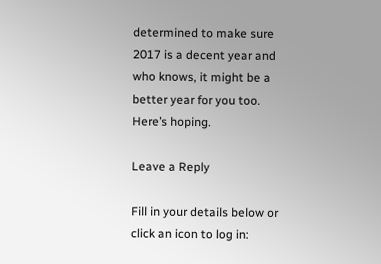determined to make sure 2017 is a decent year and who knows, it might be a better year for you too. Here’s hoping.

Leave a Reply

Fill in your details below or click an icon to log in: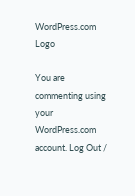WordPress.com Logo

You are commenting using your WordPress.com account. Log Out /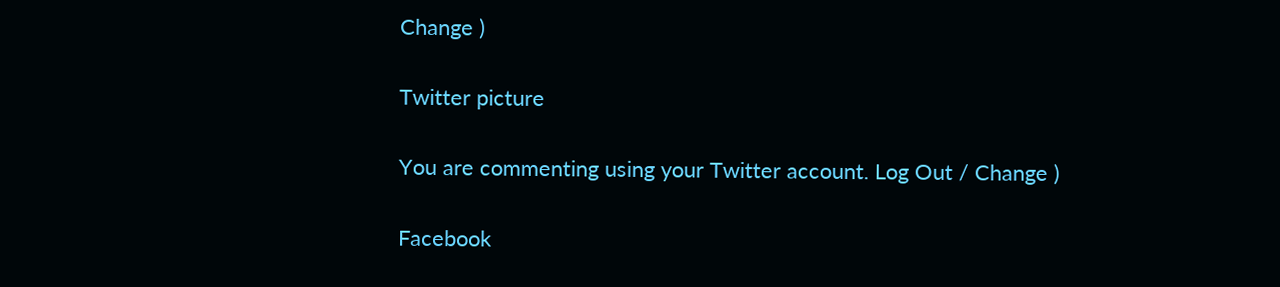Change )

Twitter picture

You are commenting using your Twitter account. Log Out / Change )

Facebook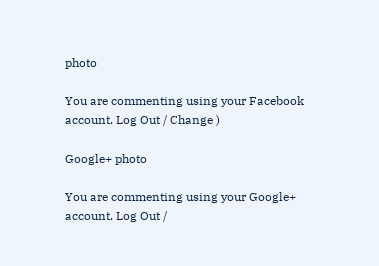photo

You are commenting using your Facebook account. Log Out / Change )

Google+ photo

You are commenting using your Google+ account. Log Out /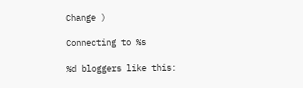Change )

Connecting to %s

%d bloggers like this: